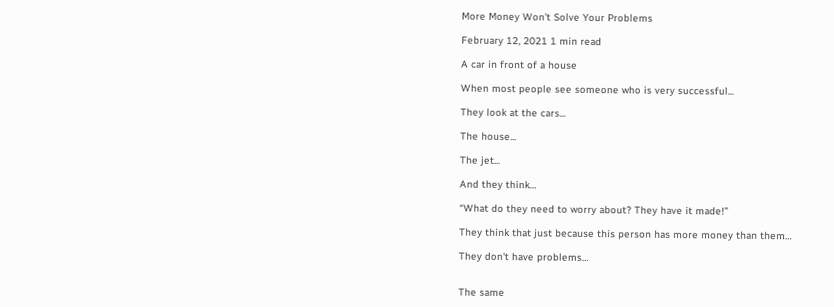More Money Won't Solve Your Problems

February 12, 2021 1 min read

A car in front of a house

When most people see someone who is very successful...

They look at the cars...

The house...

The jet...

And they think…

“What do they need to worry about? They have it made!”

They think that just because this person has more money than them…

They don't have problems…


The same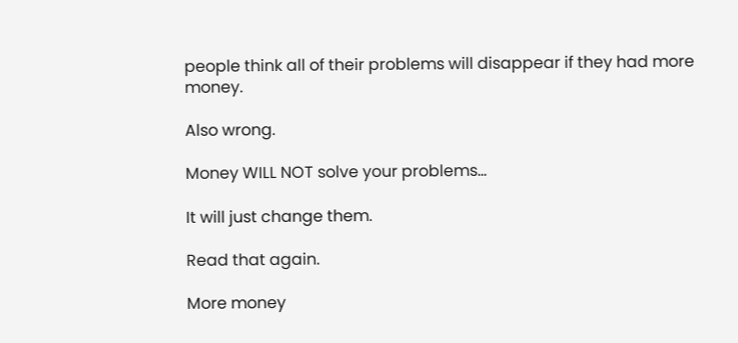people think all of their problems will disappear if they had more money.

Also wrong.

Money WILL NOT solve your problems...

It will just change them.

Read that again.

More money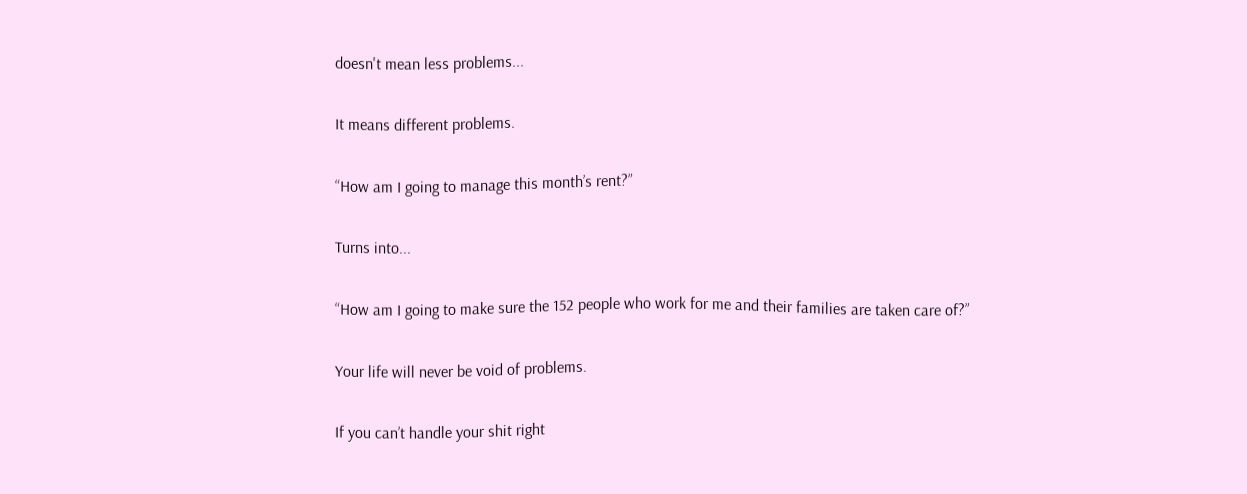doesn't mean less problems...

It means different problems.

“How am I going to manage this month’s rent?”

Turns into...

“How am I going to make sure the 152 people who work for me and their families are taken care of?”

Your life will never be void of problems.

If you can’t handle your shit right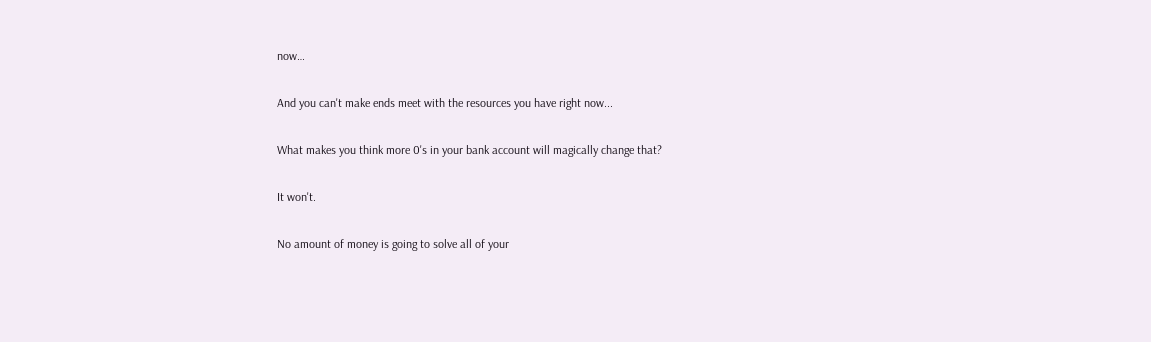now…

And you can't make ends meet with the resources you have right now...

What makes you think more 0's in your bank account will magically change that?

It won't.

No amount of money is going to solve all of your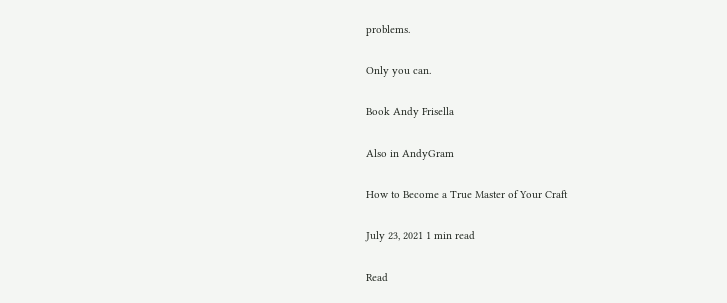problems.

Only you can.

Book Andy Frisella

Also in AndyGram

How to Become a True Master of Your Craft

July 23, 2021 1 min read

Read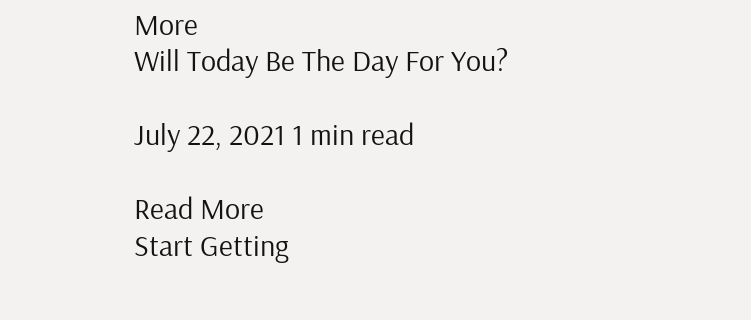More
Will Today Be The Day For You?

July 22, 2021 1 min read

Read More
Start Getting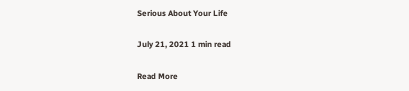Serious About Your Life

July 21, 2021 1 min read

Read More